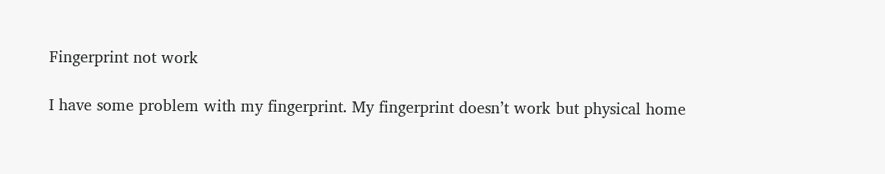Fingerprint not work

I have some problem with my fingerprint. My fingerprint doesn’t work but physical home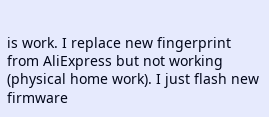is work. I replace new fingerprint from AliExpress but not working (physical home work). I just flash new firmware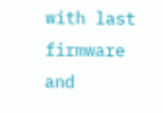with last firmware and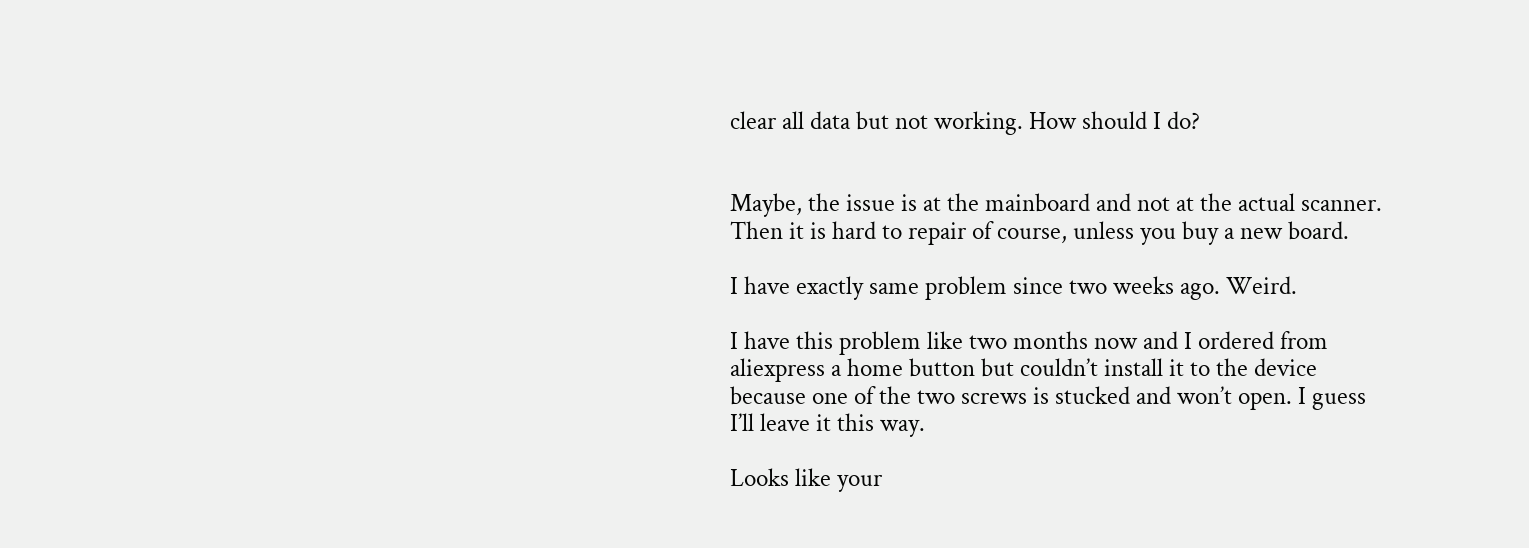clear all data but not working. How should I do?


Maybe, the issue is at the mainboard and not at the actual scanner. Then it is hard to repair of course, unless you buy a new board.

I have exactly same problem since two weeks ago. Weird.

I have this problem like two months now and I ordered from aliexpress a home button but couldn’t install it to the device because one of the two screws is stucked and won’t open. I guess I’ll leave it this way.

Looks like your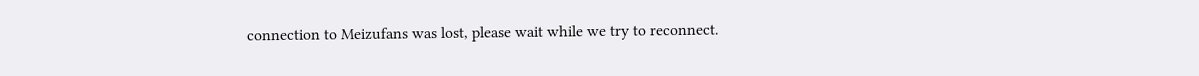connection to Meizufans was lost, please wait while we try to reconnect.